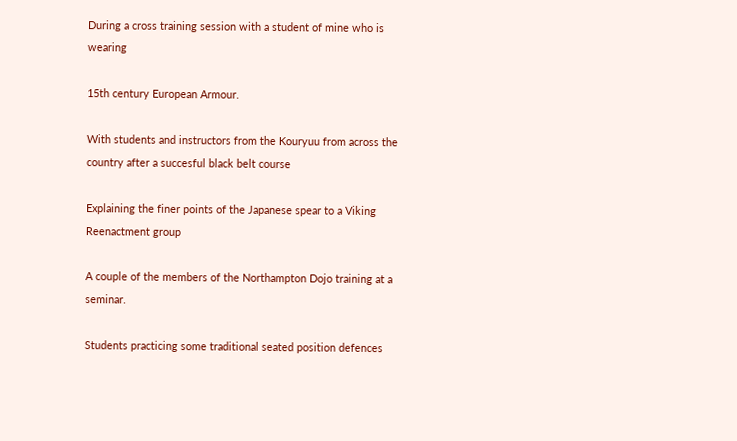During a cross training session with a student of mine who is wearing

15th century European Armour.

With students and instructors from the Kouryuu from across the country after a succesful black belt course

Explaining the finer points of the Japanese spear to a Viking Reenactment group

A couple of the members of the Northampton Dojo training at a seminar.

Students practicing some traditional seated position defences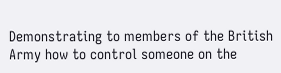Demonstrating to members of the British Army how to control someone on the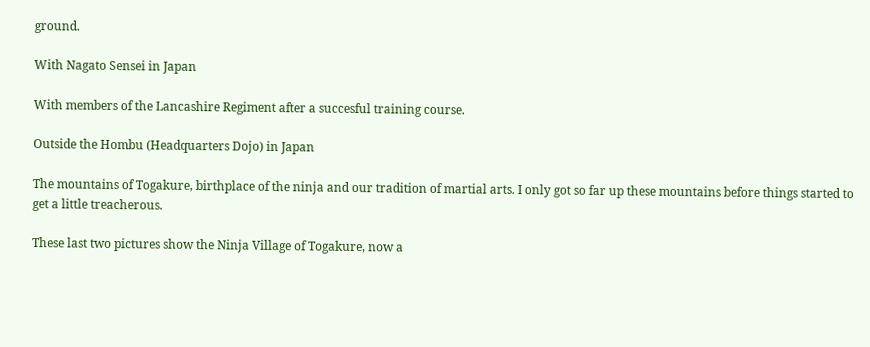ground.

With Nagato Sensei in Japan

With members of the Lancashire Regiment after a succesful training course.

Outside the Hombu (Headquarters Dojo) in Japan

The mountains of Togakure, birthplace of the ninja and our tradition of martial arts. I only got so far up these mountains before things started to get a little treacherous.

These last two pictures show the Ninja Village of Togakure, now a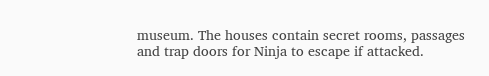museum. The houses contain secret rooms, passages and trap doors for Ninja to escape if attacked.